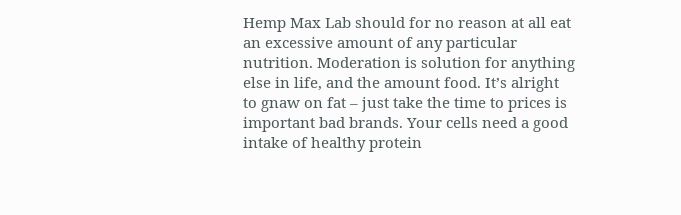Hemp Max Lab should for no reason at all eat an excessive amount of any particular nutrition. Moderation is solution for anything else in life, and the amount food. It’s alright to gnaw on fat – just take the time to prices is important bad brands. Your cells need a good intake of healthy protein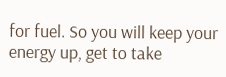for fuel. So you will keep your energy up, get to take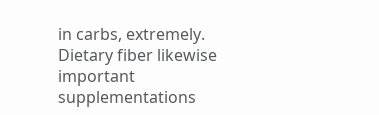in carbs, extremely. Dietary fiber likewise important supplementations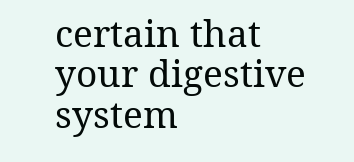certain that your digestive system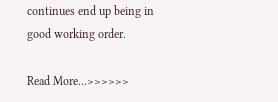continues end up being in good working order.

Read More…>>>>>>